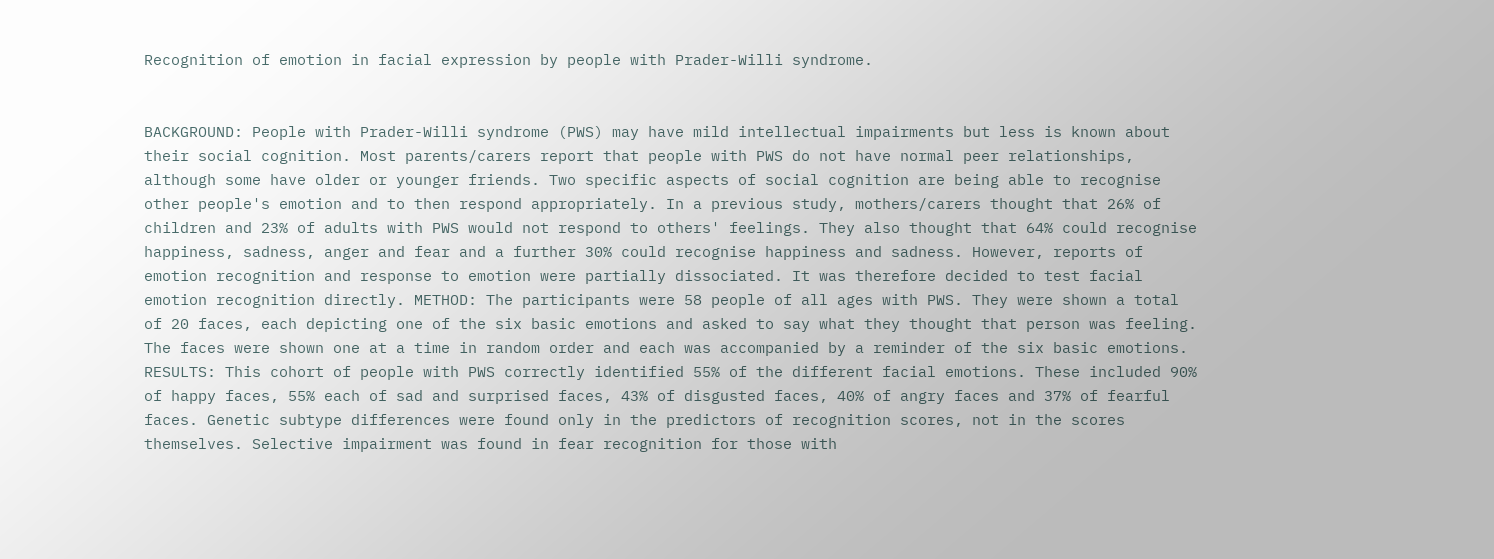Recognition of emotion in facial expression by people with Prader-Willi syndrome.


BACKGROUND: People with Prader-Willi syndrome (PWS) may have mild intellectual impairments but less is known about their social cognition. Most parents/carers report that people with PWS do not have normal peer relationships, although some have older or younger friends. Two specific aspects of social cognition are being able to recognise other people's emotion and to then respond appropriately. In a previous study, mothers/carers thought that 26% of children and 23% of adults with PWS would not respond to others' feelings. They also thought that 64% could recognise happiness, sadness, anger and fear and a further 30% could recognise happiness and sadness. However, reports of emotion recognition and response to emotion were partially dissociated. It was therefore decided to test facial emotion recognition directly. METHOD: The participants were 58 people of all ages with PWS. They were shown a total of 20 faces, each depicting one of the six basic emotions and asked to say what they thought that person was feeling. The faces were shown one at a time in random order and each was accompanied by a reminder of the six basic emotions. RESULTS: This cohort of people with PWS correctly identified 55% of the different facial emotions. These included 90% of happy faces, 55% each of sad and surprised faces, 43% of disgusted faces, 40% of angry faces and 37% of fearful faces. Genetic subtype differences were found only in the predictors of recognition scores, not in the scores themselves. Selective impairment was found in fear recognition for those with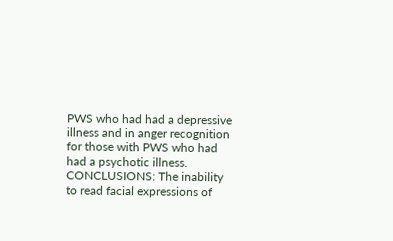PWS who had had a depressive illness and in anger recognition for those with PWS who had had a psychotic illness. CONCLUSIONS: The inability to read facial expressions of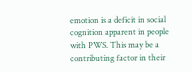emotion is a deficit in social cognition apparent in people with PWS. This may be a contributing factor in their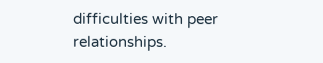difficulties with peer relationships.